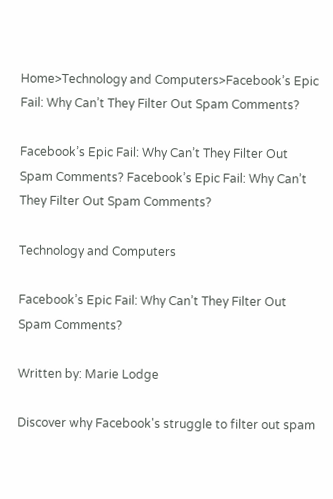Home>Technology and Computers>Facebook’s Epic Fail: Why Can’t They Filter Out Spam Comments?

Facebook’s Epic Fail: Why Can’t They Filter Out Spam Comments? Facebook’s Epic Fail: Why Can’t They Filter Out Spam Comments?

Technology and Computers

Facebook’s Epic Fail: Why Can’t They Filter Out Spam Comments?

Written by: Marie Lodge

Discover why Facebook's struggle to filter out spam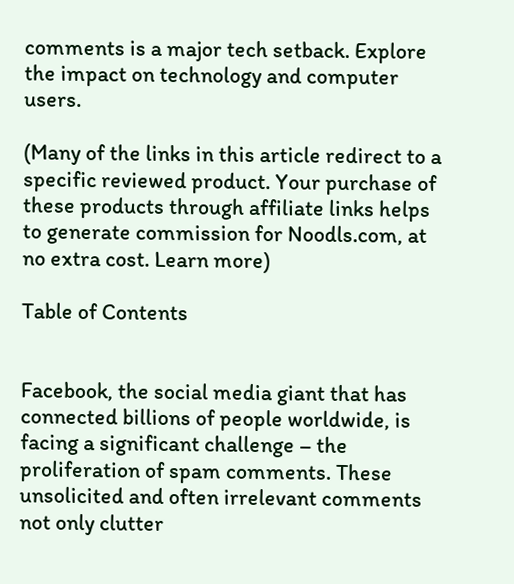comments is a major tech setback. Explore the impact on technology and computer users.

(Many of the links in this article redirect to a specific reviewed product. Your purchase of these products through affiliate links helps to generate commission for Noodls.com, at no extra cost. Learn more)

Table of Contents


Facebook, the social media giant that has connected billions of people worldwide, is facing a significant challenge – the proliferation of spam comments. These unsolicited and often irrelevant comments not only clutter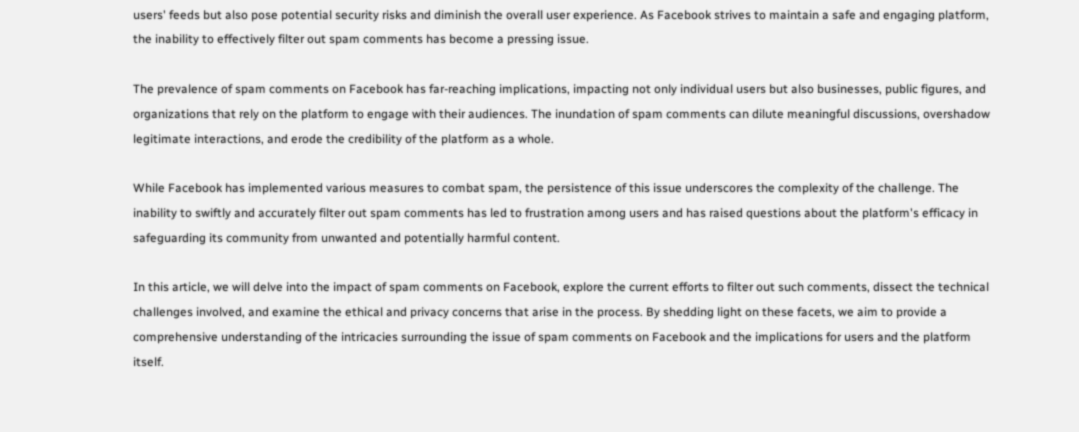users' feeds but also pose potential security risks and diminish the overall user experience. As Facebook strives to maintain a safe and engaging platform, the inability to effectively filter out spam comments has become a pressing issue.

The prevalence of spam comments on Facebook has far-reaching implications, impacting not only individual users but also businesses, public figures, and organizations that rely on the platform to engage with their audiences. The inundation of spam comments can dilute meaningful discussions, overshadow legitimate interactions, and erode the credibility of the platform as a whole.

While Facebook has implemented various measures to combat spam, the persistence of this issue underscores the complexity of the challenge. The inability to swiftly and accurately filter out spam comments has led to frustration among users and has raised questions about the platform's efficacy in safeguarding its community from unwanted and potentially harmful content.

In this article, we will delve into the impact of spam comments on Facebook, explore the current efforts to filter out such comments, dissect the technical challenges involved, and examine the ethical and privacy concerns that arise in the process. By shedding light on these facets, we aim to provide a comprehensive understanding of the intricacies surrounding the issue of spam comments on Facebook and the implications for users and the platform itself.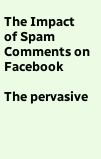The Impact of Spam Comments on Facebook

The pervasive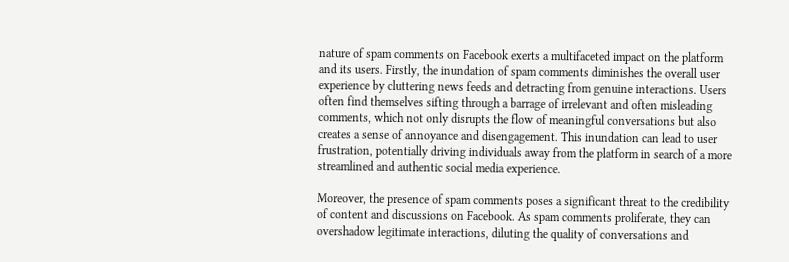nature of spam comments on Facebook exerts a multifaceted impact on the platform and its users. Firstly, the inundation of spam comments diminishes the overall user experience by cluttering news feeds and detracting from genuine interactions. Users often find themselves sifting through a barrage of irrelevant and often misleading comments, which not only disrupts the flow of meaningful conversations but also creates a sense of annoyance and disengagement. This inundation can lead to user frustration, potentially driving individuals away from the platform in search of a more streamlined and authentic social media experience.

Moreover, the presence of spam comments poses a significant threat to the credibility of content and discussions on Facebook. As spam comments proliferate, they can overshadow legitimate interactions, diluting the quality of conversations and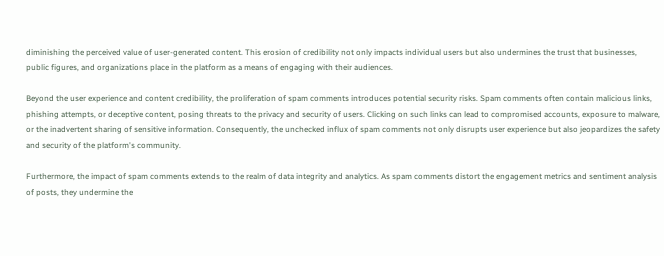diminishing the perceived value of user-generated content. This erosion of credibility not only impacts individual users but also undermines the trust that businesses, public figures, and organizations place in the platform as a means of engaging with their audiences.

Beyond the user experience and content credibility, the proliferation of spam comments introduces potential security risks. Spam comments often contain malicious links, phishing attempts, or deceptive content, posing threats to the privacy and security of users. Clicking on such links can lead to compromised accounts, exposure to malware, or the inadvertent sharing of sensitive information. Consequently, the unchecked influx of spam comments not only disrupts user experience but also jeopardizes the safety and security of the platform's community.

Furthermore, the impact of spam comments extends to the realm of data integrity and analytics. As spam comments distort the engagement metrics and sentiment analysis of posts, they undermine the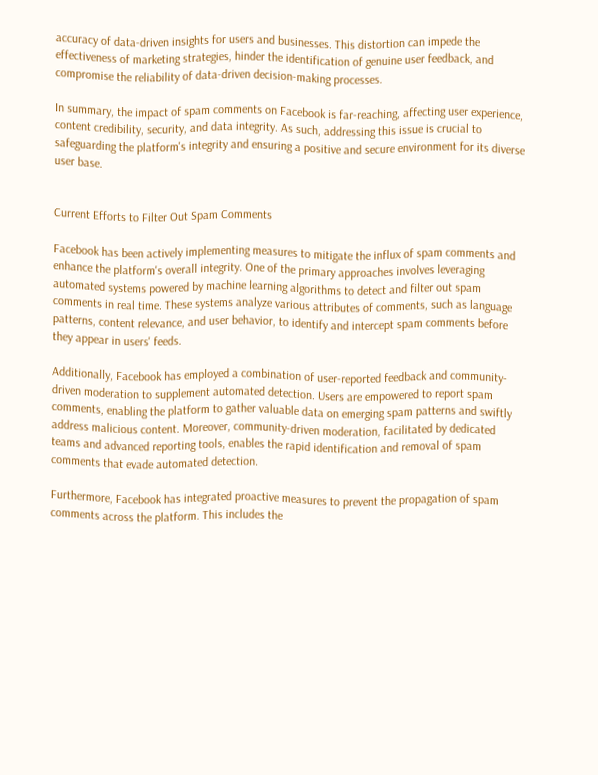accuracy of data-driven insights for users and businesses. This distortion can impede the effectiveness of marketing strategies, hinder the identification of genuine user feedback, and compromise the reliability of data-driven decision-making processes.

In summary, the impact of spam comments on Facebook is far-reaching, affecting user experience, content credibility, security, and data integrity. As such, addressing this issue is crucial to safeguarding the platform's integrity and ensuring a positive and secure environment for its diverse user base.


Current Efforts to Filter Out Spam Comments

Facebook has been actively implementing measures to mitigate the influx of spam comments and enhance the platform's overall integrity. One of the primary approaches involves leveraging automated systems powered by machine learning algorithms to detect and filter out spam comments in real time. These systems analyze various attributes of comments, such as language patterns, content relevance, and user behavior, to identify and intercept spam comments before they appear in users' feeds.

Additionally, Facebook has employed a combination of user-reported feedback and community-driven moderation to supplement automated detection. Users are empowered to report spam comments, enabling the platform to gather valuable data on emerging spam patterns and swiftly address malicious content. Moreover, community-driven moderation, facilitated by dedicated teams and advanced reporting tools, enables the rapid identification and removal of spam comments that evade automated detection.

Furthermore, Facebook has integrated proactive measures to prevent the propagation of spam comments across the platform. This includes the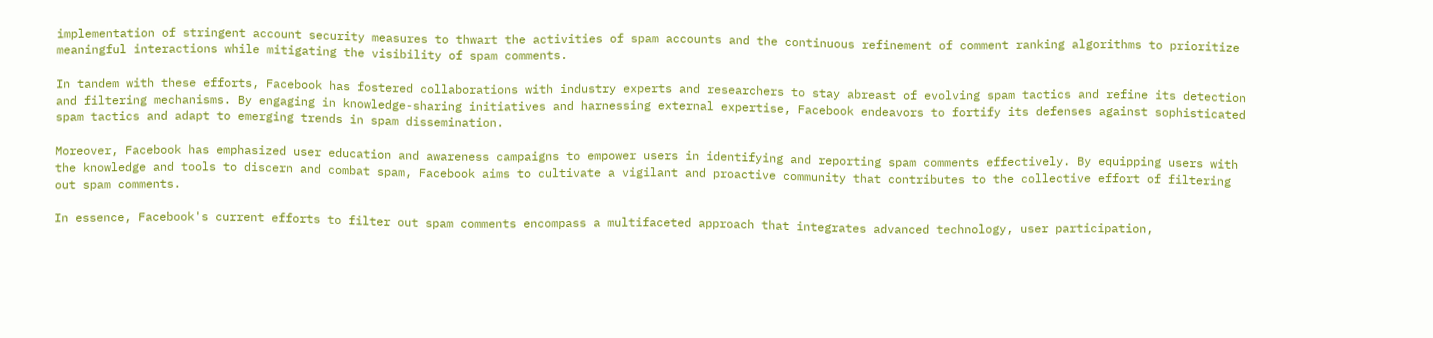implementation of stringent account security measures to thwart the activities of spam accounts and the continuous refinement of comment ranking algorithms to prioritize meaningful interactions while mitigating the visibility of spam comments.

In tandem with these efforts, Facebook has fostered collaborations with industry experts and researchers to stay abreast of evolving spam tactics and refine its detection and filtering mechanisms. By engaging in knowledge-sharing initiatives and harnessing external expertise, Facebook endeavors to fortify its defenses against sophisticated spam tactics and adapt to emerging trends in spam dissemination.

Moreover, Facebook has emphasized user education and awareness campaigns to empower users in identifying and reporting spam comments effectively. By equipping users with the knowledge and tools to discern and combat spam, Facebook aims to cultivate a vigilant and proactive community that contributes to the collective effort of filtering out spam comments.

In essence, Facebook's current efforts to filter out spam comments encompass a multifaceted approach that integrates advanced technology, user participation,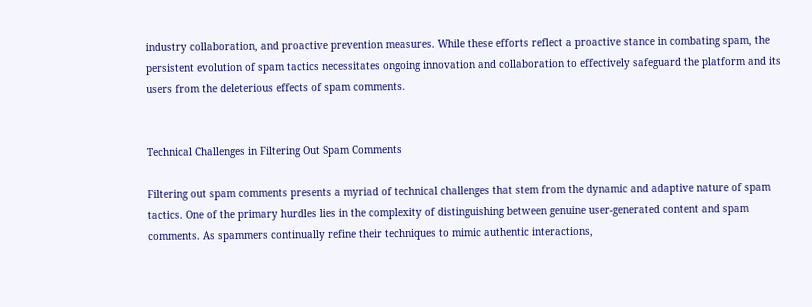industry collaboration, and proactive prevention measures. While these efforts reflect a proactive stance in combating spam, the persistent evolution of spam tactics necessitates ongoing innovation and collaboration to effectively safeguard the platform and its users from the deleterious effects of spam comments.


Technical Challenges in Filtering Out Spam Comments

Filtering out spam comments presents a myriad of technical challenges that stem from the dynamic and adaptive nature of spam tactics. One of the primary hurdles lies in the complexity of distinguishing between genuine user-generated content and spam comments. As spammers continually refine their techniques to mimic authentic interactions,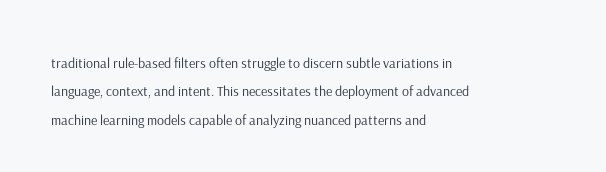traditional rule-based filters often struggle to discern subtle variations in language, context, and intent. This necessitates the deployment of advanced machine learning models capable of analyzing nuanced patterns and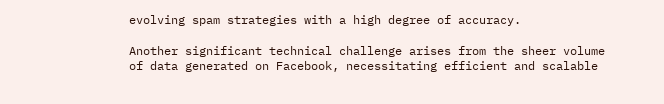evolving spam strategies with a high degree of accuracy.

Another significant technical challenge arises from the sheer volume of data generated on Facebook, necessitating efficient and scalable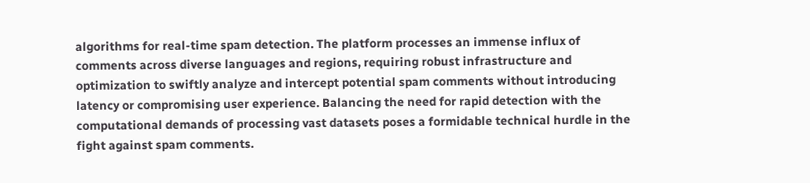algorithms for real-time spam detection. The platform processes an immense influx of comments across diverse languages and regions, requiring robust infrastructure and optimization to swiftly analyze and intercept potential spam comments without introducing latency or compromising user experience. Balancing the need for rapid detection with the computational demands of processing vast datasets poses a formidable technical hurdle in the fight against spam comments.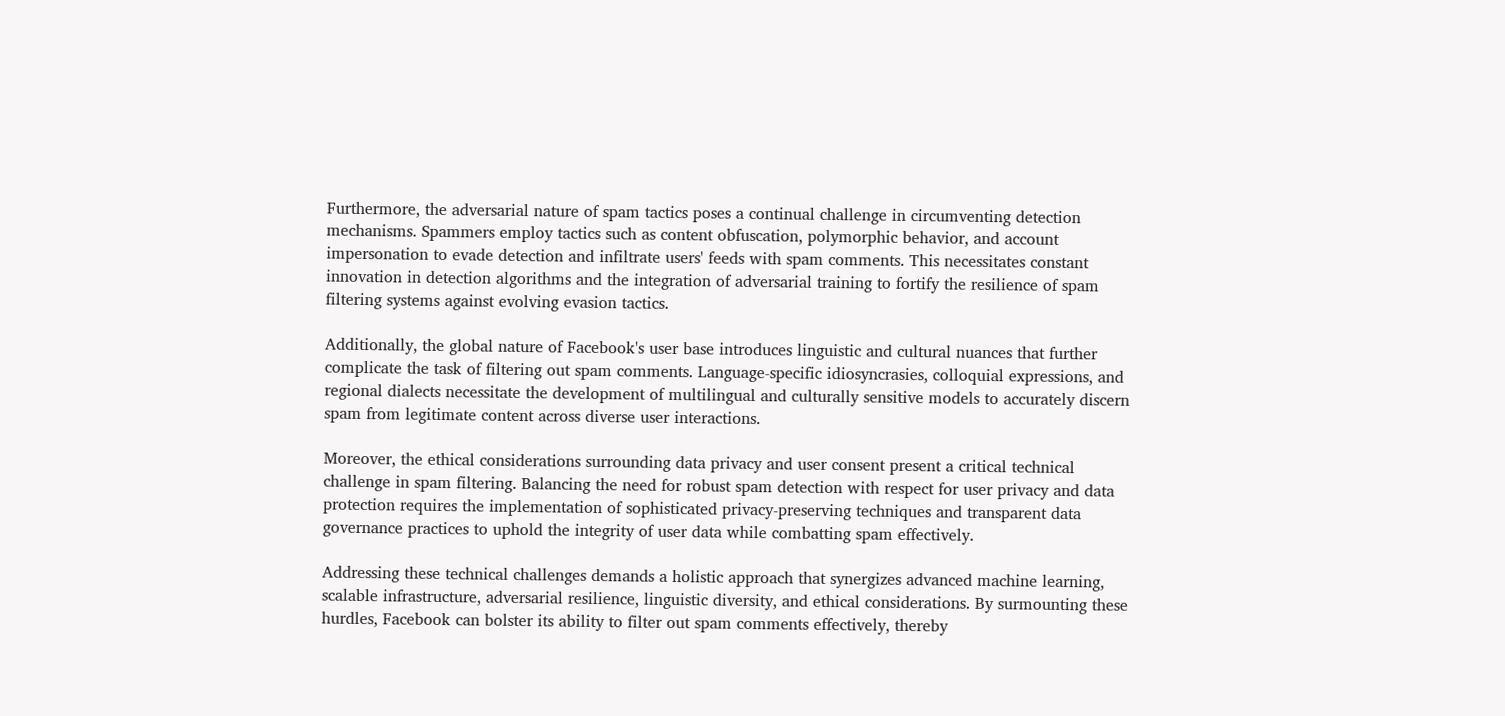Furthermore, the adversarial nature of spam tactics poses a continual challenge in circumventing detection mechanisms. Spammers employ tactics such as content obfuscation, polymorphic behavior, and account impersonation to evade detection and infiltrate users' feeds with spam comments. This necessitates constant innovation in detection algorithms and the integration of adversarial training to fortify the resilience of spam filtering systems against evolving evasion tactics.

Additionally, the global nature of Facebook's user base introduces linguistic and cultural nuances that further complicate the task of filtering out spam comments. Language-specific idiosyncrasies, colloquial expressions, and regional dialects necessitate the development of multilingual and culturally sensitive models to accurately discern spam from legitimate content across diverse user interactions.

Moreover, the ethical considerations surrounding data privacy and user consent present a critical technical challenge in spam filtering. Balancing the need for robust spam detection with respect for user privacy and data protection requires the implementation of sophisticated privacy-preserving techniques and transparent data governance practices to uphold the integrity of user data while combatting spam effectively.

Addressing these technical challenges demands a holistic approach that synergizes advanced machine learning, scalable infrastructure, adversarial resilience, linguistic diversity, and ethical considerations. By surmounting these hurdles, Facebook can bolster its ability to filter out spam comments effectively, thereby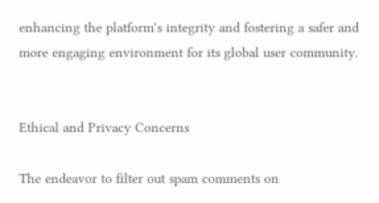enhancing the platform's integrity and fostering a safer and more engaging environment for its global user community.


Ethical and Privacy Concerns

The endeavor to filter out spam comments on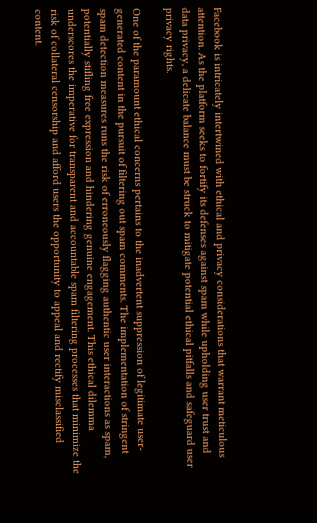Facebook is intricately intertwined with ethical and privacy considerations that warrant meticulous attention. As the platform seeks to fortify its defenses against spam while upholding user trust and data privacy, a delicate balance must be struck to mitigate potential ethical pitfalls and safeguard user privacy rights.

One of the paramount ethical concerns pertains to the inadvertent suppression of legitimate user-generated content in the pursuit of filtering out spam comments. The implementation of stringent spam detection measures runs the risk of erroneously flagging authentic user interactions as spam, potentially stifling free expression and hindering genuine engagement. This ethical dilemma underscores the imperative for transparent and accountable spam filtering processes that minimize the risk of collateral censorship and afford users the opportunity to appeal and rectify misclassified content.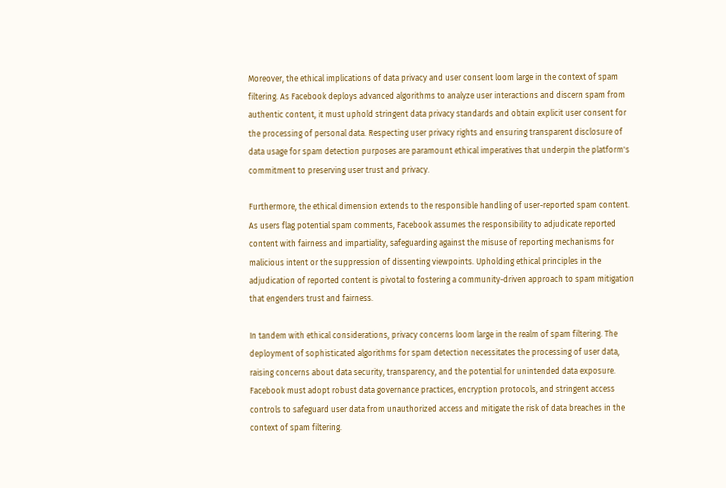Moreover, the ethical implications of data privacy and user consent loom large in the context of spam filtering. As Facebook deploys advanced algorithms to analyze user interactions and discern spam from authentic content, it must uphold stringent data privacy standards and obtain explicit user consent for the processing of personal data. Respecting user privacy rights and ensuring transparent disclosure of data usage for spam detection purposes are paramount ethical imperatives that underpin the platform's commitment to preserving user trust and privacy.

Furthermore, the ethical dimension extends to the responsible handling of user-reported spam content. As users flag potential spam comments, Facebook assumes the responsibility to adjudicate reported content with fairness and impartiality, safeguarding against the misuse of reporting mechanisms for malicious intent or the suppression of dissenting viewpoints. Upholding ethical principles in the adjudication of reported content is pivotal to fostering a community-driven approach to spam mitigation that engenders trust and fairness.

In tandem with ethical considerations, privacy concerns loom large in the realm of spam filtering. The deployment of sophisticated algorithms for spam detection necessitates the processing of user data, raising concerns about data security, transparency, and the potential for unintended data exposure. Facebook must adopt robust data governance practices, encryption protocols, and stringent access controls to safeguard user data from unauthorized access and mitigate the risk of data breaches in the context of spam filtering.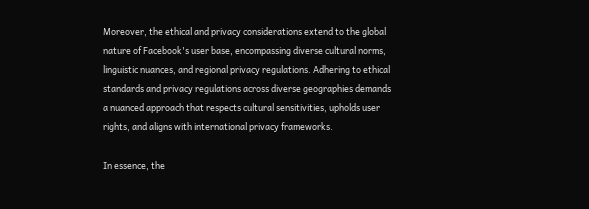Moreover, the ethical and privacy considerations extend to the global nature of Facebook's user base, encompassing diverse cultural norms, linguistic nuances, and regional privacy regulations. Adhering to ethical standards and privacy regulations across diverse geographies demands a nuanced approach that respects cultural sensitivities, upholds user rights, and aligns with international privacy frameworks.

In essence, the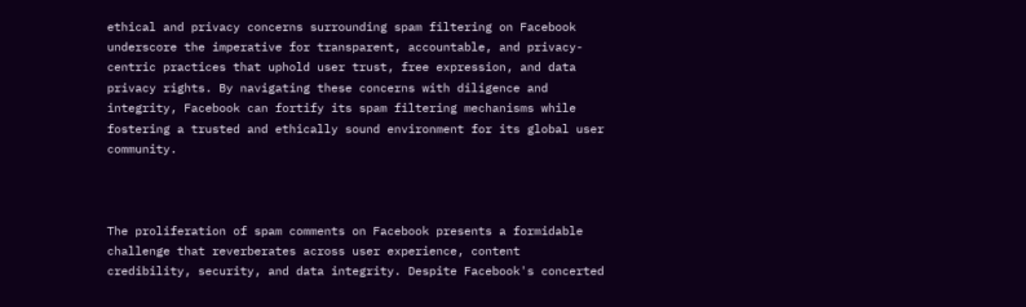ethical and privacy concerns surrounding spam filtering on Facebook underscore the imperative for transparent, accountable, and privacy-centric practices that uphold user trust, free expression, and data privacy rights. By navigating these concerns with diligence and integrity, Facebook can fortify its spam filtering mechanisms while fostering a trusted and ethically sound environment for its global user community.



The proliferation of spam comments on Facebook presents a formidable challenge that reverberates across user experience, content credibility, security, and data integrity. Despite Facebook's concerted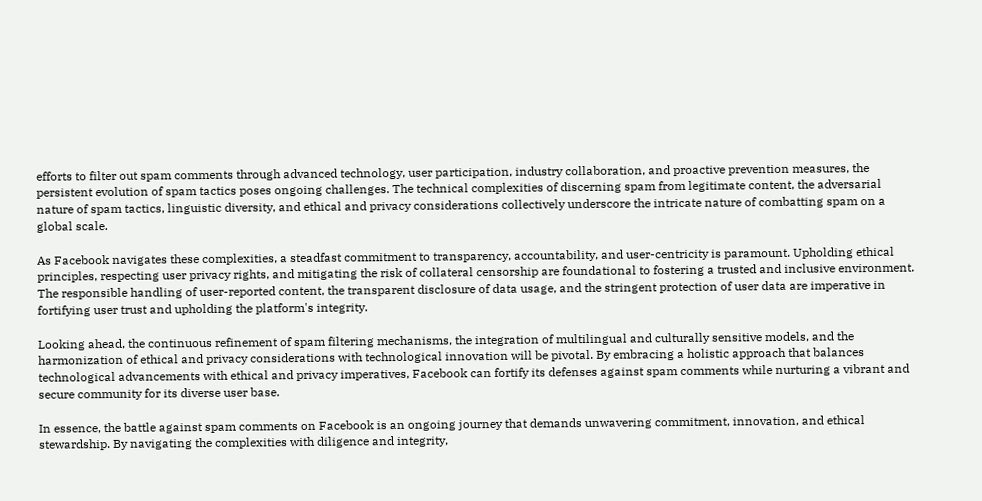efforts to filter out spam comments through advanced technology, user participation, industry collaboration, and proactive prevention measures, the persistent evolution of spam tactics poses ongoing challenges. The technical complexities of discerning spam from legitimate content, the adversarial nature of spam tactics, linguistic diversity, and ethical and privacy considerations collectively underscore the intricate nature of combatting spam on a global scale.

As Facebook navigates these complexities, a steadfast commitment to transparency, accountability, and user-centricity is paramount. Upholding ethical principles, respecting user privacy rights, and mitigating the risk of collateral censorship are foundational to fostering a trusted and inclusive environment. The responsible handling of user-reported content, the transparent disclosure of data usage, and the stringent protection of user data are imperative in fortifying user trust and upholding the platform's integrity.

Looking ahead, the continuous refinement of spam filtering mechanisms, the integration of multilingual and culturally sensitive models, and the harmonization of ethical and privacy considerations with technological innovation will be pivotal. By embracing a holistic approach that balances technological advancements with ethical and privacy imperatives, Facebook can fortify its defenses against spam comments while nurturing a vibrant and secure community for its diverse user base.

In essence, the battle against spam comments on Facebook is an ongoing journey that demands unwavering commitment, innovation, and ethical stewardship. By navigating the complexities with diligence and integrity,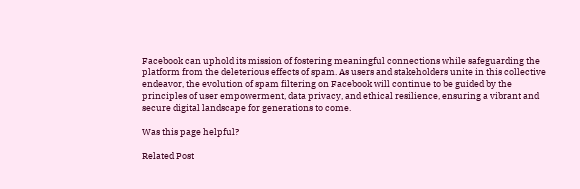Facebook can uphold its mission of fostering meaningful connections while safeguarding the platform from the deleterious effects of spam. As users and stakeholders unite in this collective endeavor, the evolution of spam filtering on Facebook will continue to be guided by the principles of user empowerment, data privacy, and ethical resilience, ensuring a vibrant and secure digital landscape for generations to come.

Was this page helpful?

Related Post